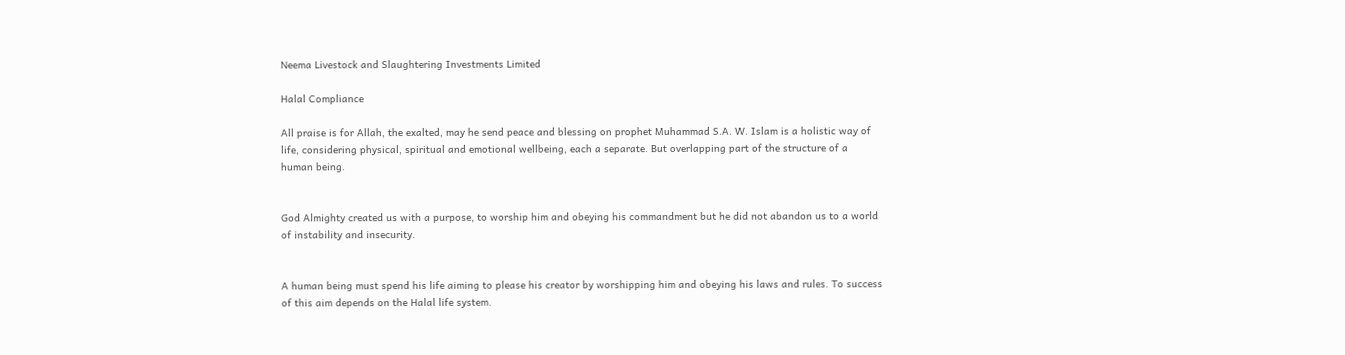Neema Livestock and Slaughtering Investments Limited

Halal Compliance

All praise is for Allah, the exalted, may he send peace and blessing on prophet Muhammad S.A. W. Islam is a holistic way of life, considering physical, spiritual and emotional wellbeing, each a separate. But overlapping part of the structure of a human being.


God Almighty created us with a purpose, to worship him and obeying his commandment but he did not abandon us to a world of instability and insecurity.


A human being must spend his life aiming to please his creator by worshipping him and obeying his laws and rules. To success of this aim depends on the Halal life system.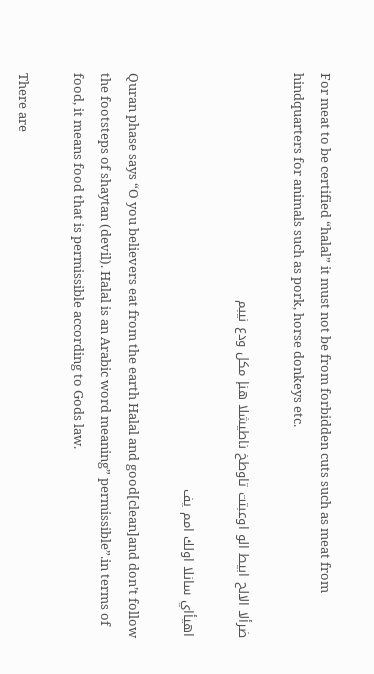For meat to be certified “halal” it must not be from forbidden cuts such as meat from hindquarters for animals such as pork, horse donkeys etc.

ضرألا الالح ابیط الو اوعبتت تاوطخ ناطیشلا ھنإ مكل ودع نیبم

اھیأاي سانلا اولك امم یف

Quran phase says “O you believers eat from the earth Halal and good[clean]and don’t follow the footsteps of shaytan (devil). Halal is an Arabic word meaning” permissible”.in terms of food, it means food that is permissible according to Gods law.

There are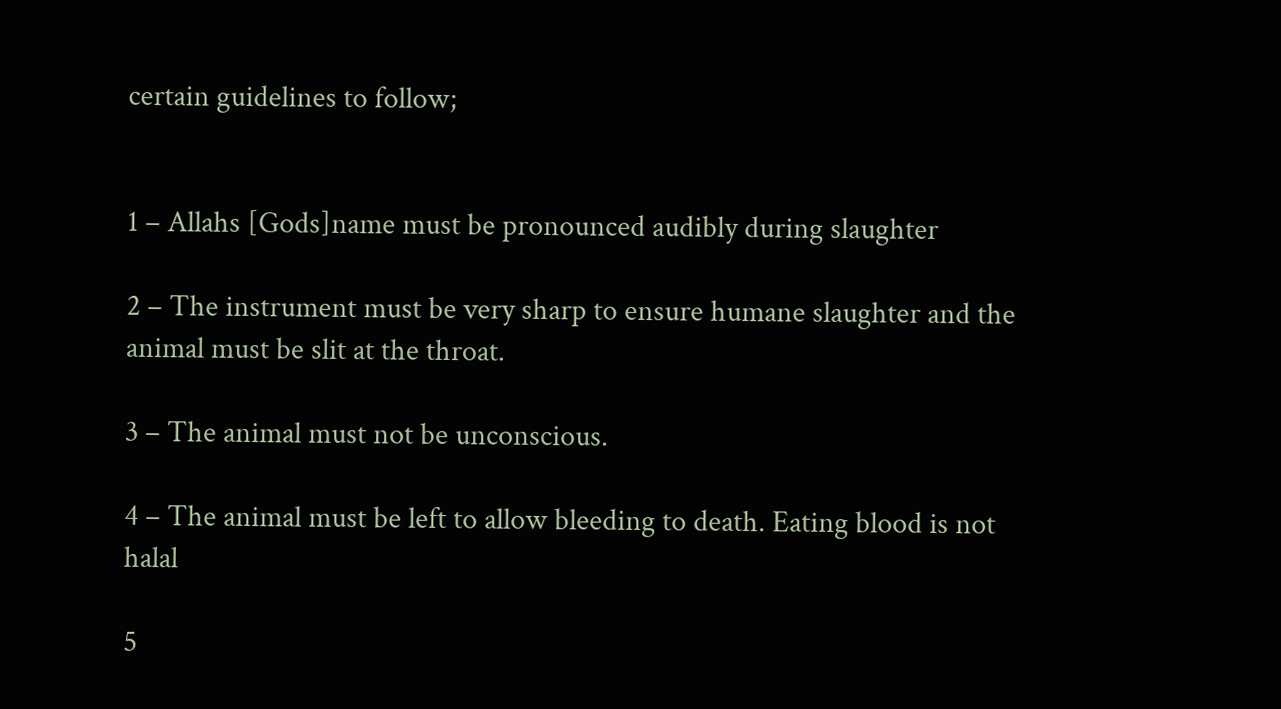certain guidelines to follow;


1 – Allahs [Gods]name must be pronounced audibly during slaughter

2 – The instrument must be very sharp to ensure humane slaughter and the animal must be slit at the throat.

3 – The animal must not be unconscious.

4 – The animal must be left to allow bleeding to death. Eating blood is not halal

5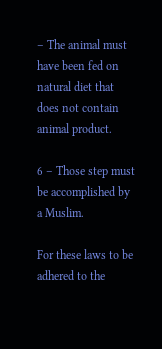– The animal must have been fed on natural diet that does not contain animal product.

6 – Those step must be accomplished by a Muslim.

For these laws to be adhered to the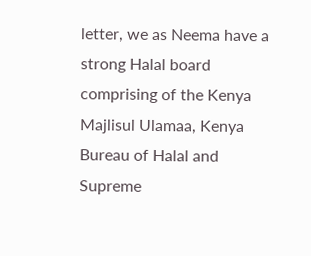letter, we as Neema have a strong Halal board comprising of the Kenya Majlisul Ulamaa, Kenya Bureau of Halal and Supreme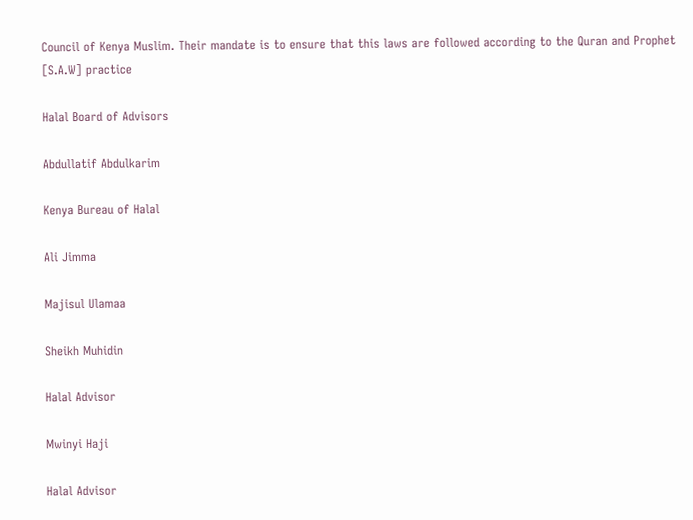Council of Kenya Muslim. Their mandate is to ensure that this laws are followed according to the Quran and Prophet [S.A.W] practice

Halal Board of Advisors

Abdullatif Abdulkarim

Kenya Bureau of Halal

Ali Jimma

Majisul Ulamaa

Sheikh Muhidin

Halal Advisor

Mwinyi Haji

Halal Advisor